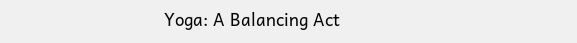Yoga: A Balancing Act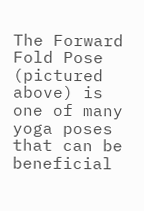The Forward Fold Pose (pictured above) is one of many yoga poses that can be beneficial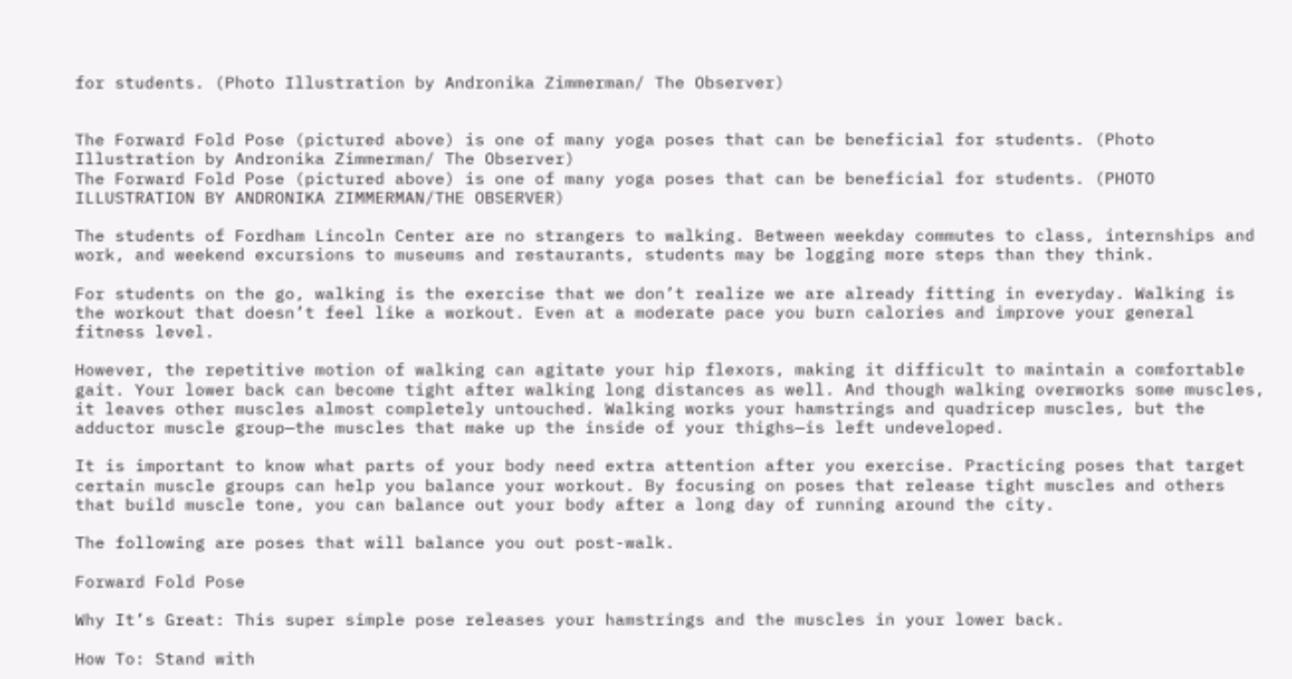for students. (Photo Illustration by Andronika Zimmerman/ The Observer)


The Forward Fold Pose (pictured above) is one of many yoga poses that can be beneficial for students. (Photo Illustration by Andronika Zimmerman/ The Observer)
The Forward Fold Pose (pictured above) is one of many yoga poses that can be beneficial for students. (PHOTO ILLUSTRATION BY ANDRONIKA ZIMMERMAN/THE OBSERVER)

The students of Fordham Lincoln Center are no strangers to walking. Between weekday commutes to class, internships and work, and weekend excursions to museums and restaurants, students may be logging more steps than they think.

For students on the go, walking is the exercise that we don’t realize we are already fitting in everyday. Walking is the workout that doesn’t feel like a workout. Even at a moderate pace you burn calories and improve your general fitness level.

However, the repetitive motion of walking can agitate your hip flexors, making it difficult to maintain a comfortable gait. Your lower back can become tight after walking long distances as well. And though walking overworks some muscles, it leaves other muscles almost completely untouched. Walking works your hamstrings and quadricep muscles, but the adductor muscle group—the muscles that make up the inside of your thighs—is left undeveloped.

It is important to know what parts of your body need extra attention after you exercise. Practicing poses that target certain muscle groups can help you balance your workout. By focusing on poses that release tight muscles and others that build muscle tone, you can balance out your body after a long day of running around the city.

The following are poses that will balance you out post-walk.

Forward Fold Pose

Why It’s Great: This super simple pose releases your hamstrings and the muscles in your lower back.

How To: Stand with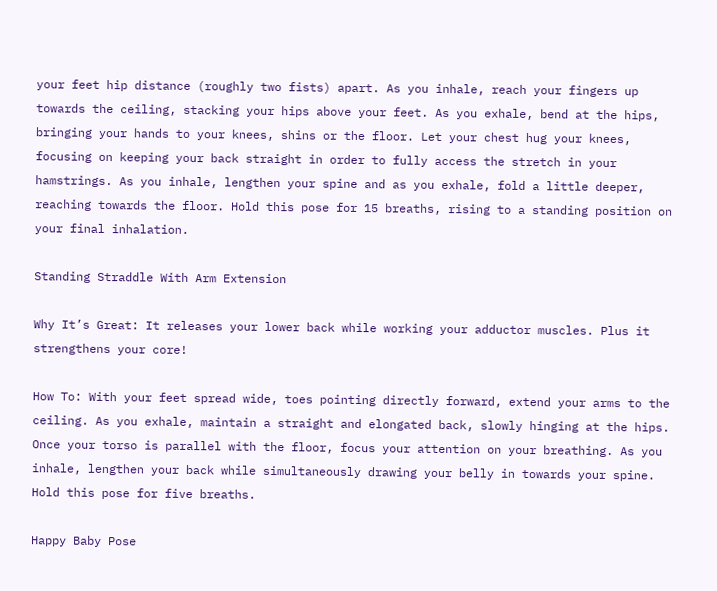your feet hip distance (roughly two fists) apart. As you inhale, reach your fingers up towards the ceiling, stacking your hips above your feet. As you exhale, bend at the hips, bringing your hands to your knees, shins or the floor. Let your chest hug your knees, focusing on keeping your back straight in order to fully access the stretch in your hamstrings. As you inhale, lengthen your spine and as you exhale, fold a little deeper, reaching towards the floor. Hold this pose for 15 breaths, rising to a standing position on your final inhalation.

Standing Straddle With Arm Extension

Why It’s Great: It releases your lower back while working your adductor muscles. Plus it strengthens your core!

How To: With your feet spread wide, toes pointing directly forward, extend your arms to the ceiling. As you exhale, maintain a straight and elongated back, slowly hinging at the hips. Once your torso is parallel with the floor, focus your attention on your breathing. As you inhale, lengthen your back while simultaneously drawing your belly in towards your spine. Hold this pose for five breaths.

Happy Baby Pose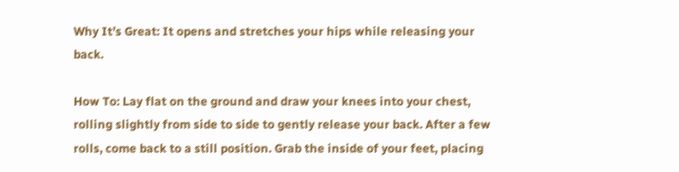Why It’s Great: It opens and stretches your hips while releasing your back.

How To: Lay flat on the ground and draw your knees into your chest, rolling slightly from side to side to gently release your back. After a few rolls, come back to a still position. Grab the inside of your feet, placing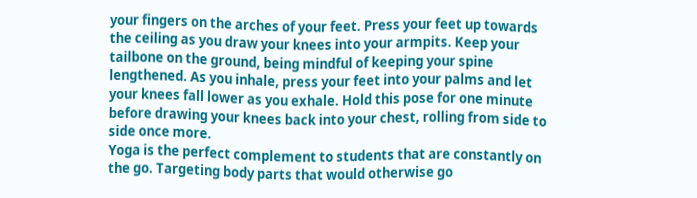your fingers on the arches of your feet. Press your feet up towards the ceiling as you draw your knees into your armpits. Keep your tailbone on the ground, being mindful of keeping your spine lengthened. As you inhale, press your feet into your palms and let your knees fall lower as you exhale. Hold this pose for one minute before drawing your knees back into your chest, rolling from side to side once more.
Yoga is the perfect complement to students that are constantly on the go. Targeting body parts that would otherwise go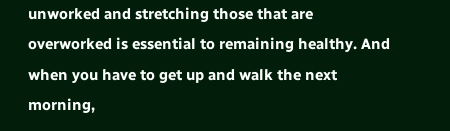unworked and stretching those that are overworked is essential to remaining healthy. And when you have to get up and walk the next morning,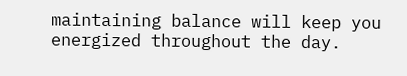maintaining balance will keep you energized throughout the day.